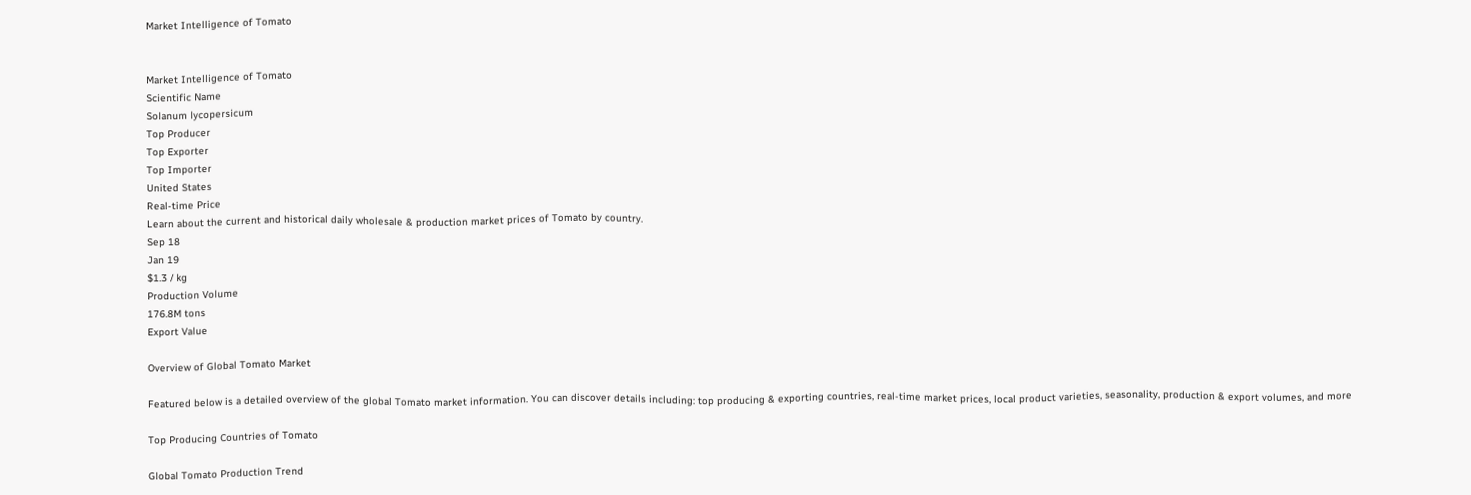Market Intelligence of Tomato


Market Intelligence of Tomato
Scientific Name
Solanum lycopersicum
Top Producer
Top Exporter
Top Importer
United States
Real-time Price
Learn about the current and historical daily wholesale & production market prices of Tomato by country.
Sep 18
Jan 19
$1.3 / kg
Production Volume
176.8M tons
Export Value

Overview of Global Tomato Market

Featured below is a detailed overview of the global Tomato market information. You can discover details including: top producing & exporting countries, real-time market prices, local product varieties, seasonality, production & export volumes, and more

Top Producing Countries of Tomato

Global Tomato Production Trend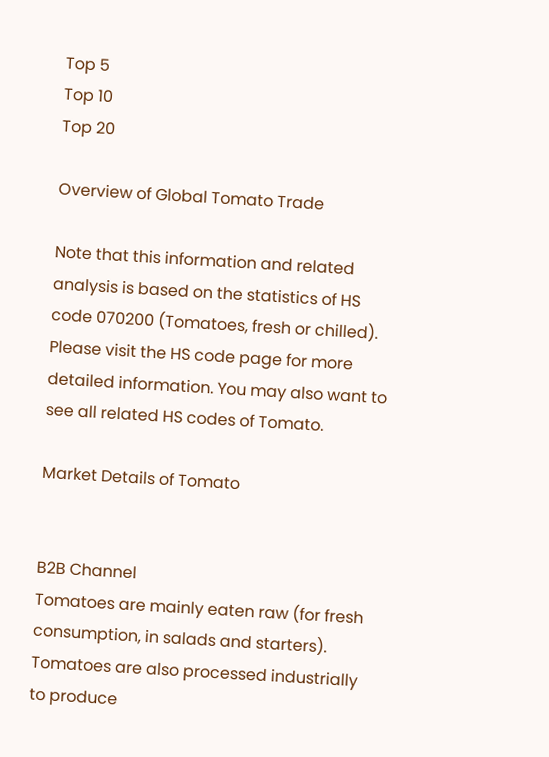Top 5
Top 10
Top 20

Overview of Global Tomato Trade

Note that this information and related analysis is based on the statistics of HS code 070200 (Tomatoes, fresh or chilled). Please visit the HS code page for more detailed information. You may also want to see all related HS codes of Tomato.

Market Details of Tomato


B2B Channel
Tomatoes are mainly eaten raw (for fresh consumption, in salads and starters). Tomatoes are also processed industrially to produce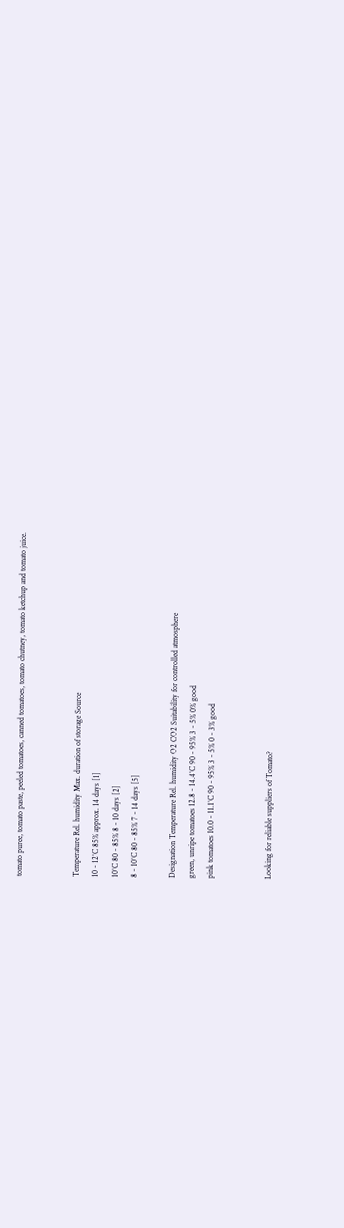tomato puree, tomato paste, peeled tomatoes, canned tomatoes, tomato chutney, tomato ketchup and tomato juice.


Temperature Rel. humidity Max. duration of storage Source
10 - 12°C 85% approx. 14 days [1]
10°C 80 - 85% 8 - 10 days [2]
8 - 10°C 80 - 85% 7 - 14 days [5]

Designation Temperature Rel. humidity O2 CO2 Suitability for controlled atmosphere
green, unripe tomatoes 12.8 - 14.4°C 90 - 95% 3 - 5% 0% good
pink tomatoes 10.0 - 11.1°C 90 - 95% 3 - 5% 0 - 3% good


Looking for reliable suppliers of Tomato?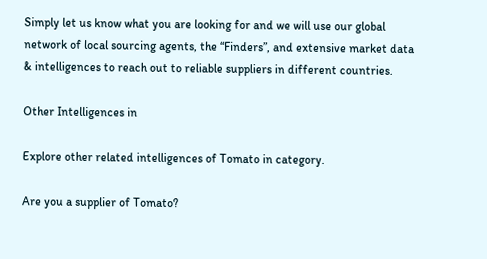Simply let us know what you are looking for and we will use our global network of local sourcing agents, the “Finders”, and extensive market data & intelligences to reach out to reliable suppliers in different countries.

Other Intelligences in

Explore other related intelligences of Tomato in category.

Are you a supplier of Tomato?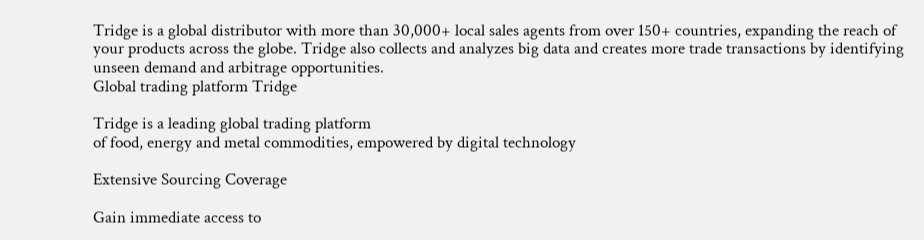Tridge is a global distributor with more than 30,000+ local sales agents from over 150+ countries, expanding the reach of your products across the globe. Tridge also collects and analyzes big data and creates more trade transactions by identifying unseen demand and arbitrage opportunities.
Global trading platform Tridge

Tridge is a leading global trading platform
of food, energy and metal commodities, empowered by digital technology

Extensive Sourcing Coverage

Gain immediate access to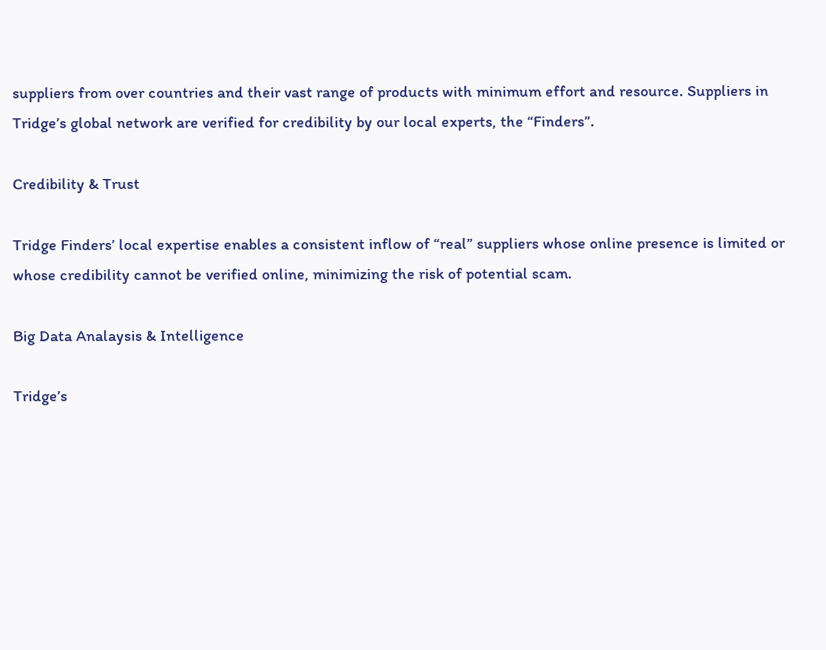suppliers from over countries and their vast range of products with minimum effort and resource. Suppliers in Tridge’s global network are verified for credibility by our local experts, the “Finders”.

Credibility & Trust

Tridge Finders’ local expertise enables a consistent inflow of “real” suppliers whose online presence is limited or whose credibility cannot be verified online, minimizing the risk of potential scam.

Big Data Analaysis & Intelligence

Tridge’s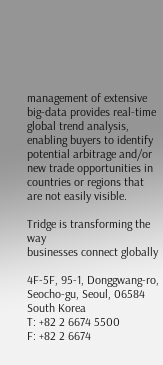management of extensive big-data provides real-time global trend analysis, enabling buyers to identify potential arbitrage and/or new trade opportunities in countries or regions that are not easily visible.

Tridge is transforming the way
businesses connect globally

4F-5F, 95-1, Donggwang-ro,
Seocho-gu, Seoul, 06584
South Korea
T: +82 2 6674 5500
F: +82 2 6674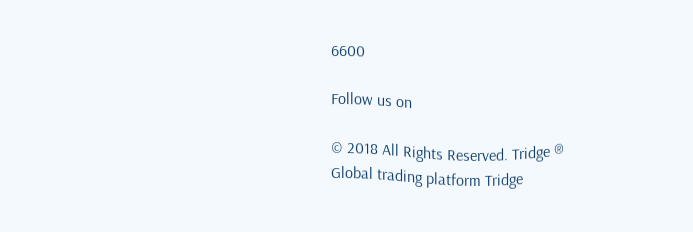6600

Follow us on

© 2018 All Rights Reserved. Tridge ®
Global trading platform Tridge